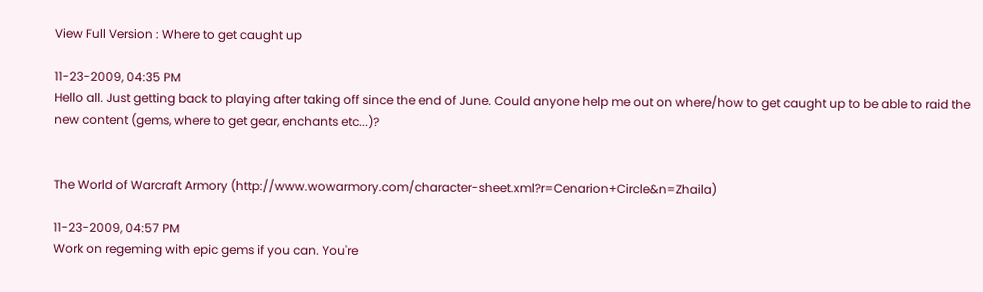View Full Version : Where to get caught up

11-23-2009, 04:35 PM
Hello all. Just getting back to playing after taking off since the end of June. Could anyone help me out on where/how to get caught up to be able to raid the new content (gems, where to get gear, enchants etc...)?


The World of Warcraft Armory (http://www.wowarmory.com/character-sheet.xml?r=Cenarion+Circle&n=Zhaila)

11-23-2009, 04:57 PM
Work on regeming with epic gems if you can. You're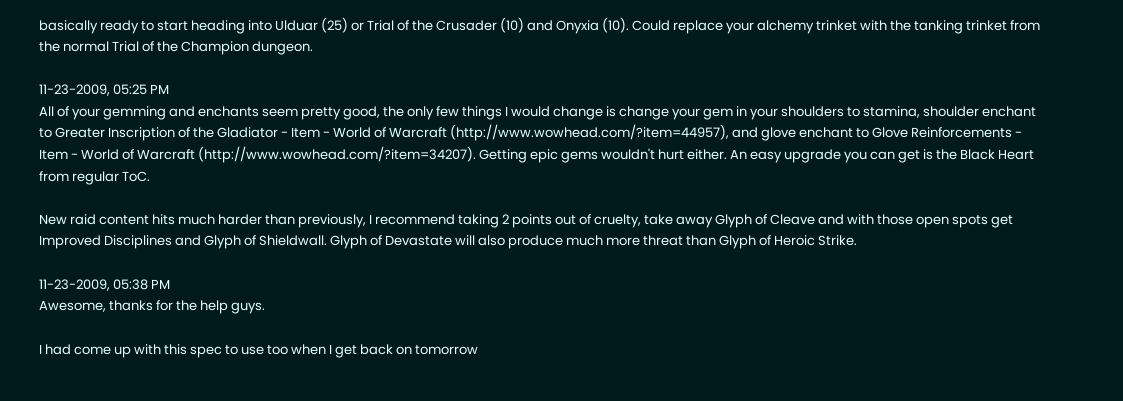basically ready to start heading into Ulduar (25) or Trial of the Crusader (10) and Onyxia (10). Could replace your alchemy trinket with the tanking trinket from the normal Trial of the Champion dungeon.

11-23-2009, 05:25 PM
All of your gemming and enchants seem pretty good, the only few things I would change is change your gem in your shoulders to stamina, shoulder enchant to Greater Inscription of the Gladiator - Item - World of Warcraft (http://www.wowhead.com/?item=44957), and glove enchant to Glove Reinforcements - Item - World of Warcraft (http://www.wowhead.com/?item=34207). Getting epic gems wouldn't hurt either. An easy upgrade you can get is the Black Heart from regular ToC.

New raid content hits much harder than previously, I recommend taking 2 points out of cruelty, take away Glyph of Cleave and with those open spots get Improved Disciplines and Glyph of Shieldwall. Glyph of Devastate will also produce much more threat than Glyph of Heroic Strike.

11-23-2009, 05:38 PM
Awesome, thanks for the help guys.

I had come up with this spec to use too when I get back on tomorrow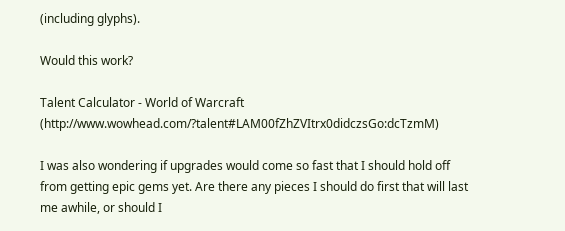(including glyphs).

Would this work?

Talent Calculator - World of Warcraft (http://www.wowhead.com/?talent#LAM00fZhZVItrx0didczsGo:dcTzmM)

I was also wondering if upgrades would come so fast that I should hold off from getting epic gems yet. Are there any pieces I should do first that will last me awhile, or should I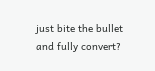just bite the bullet and fully convert?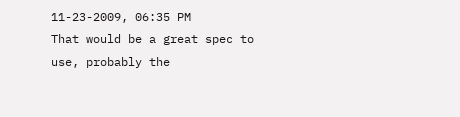11-23-2009, 06:35 PM
That would be a great spec to use, probably the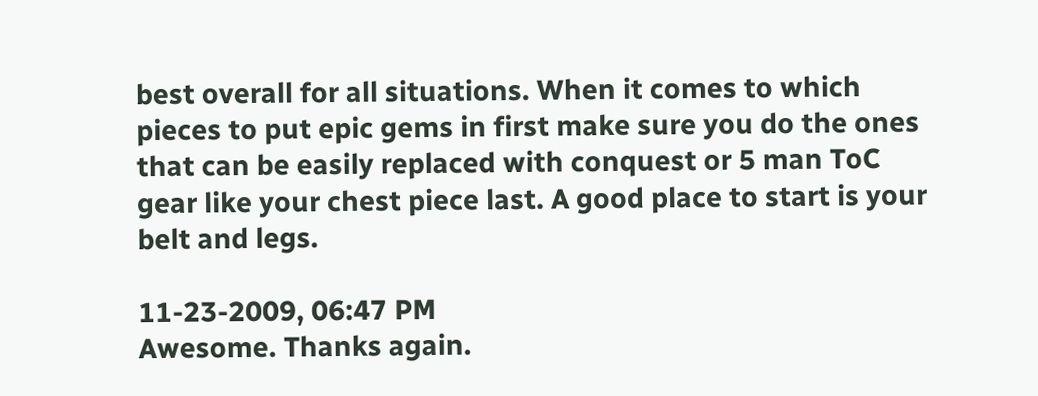best overall for all situations. When it comes to which pieces to put epic gems in first make sure you do the ones that can be easily replaced with conquest or 5 man ToC gear like your chest piece last. A good place to start is your belt and legs.

11-23-2009, 06:47 PM
Awesome. Thanks again.